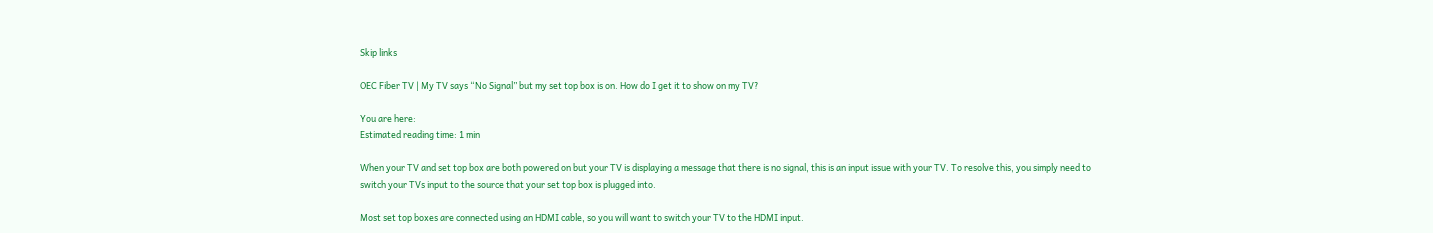Skip links

OEC Fiber TV | My TV says “No Signal” but my set top box is on. How do I get it to show on my TV?

You are here:
Estimated reading time: 1 min

When your TV and set top box are both powered on but your TV is displaying a message that there is no signal, this is an input issue with your TV. To resolve this, you simply need to switch your TVs input to the source that your set top box is plugged into.

Most set top boxes are connected using an HDMI cable, so you will want to switch your TV to the HDMI input.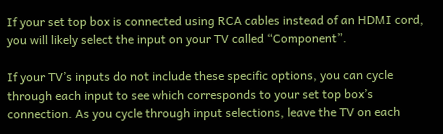If your set top box is connected using RCA cables instead of an HDMI cord, you will likely select the input on your TV called “Component”.

If your TV’s inputs do not include these specific options, you can cycle through each input to see which corresponds to your set top box’s connection. As you cycle through input selections, leave the TV on each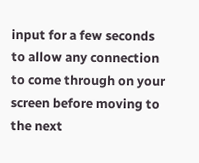input for a few seconds to allow any connection to come through on your screen before moving to the next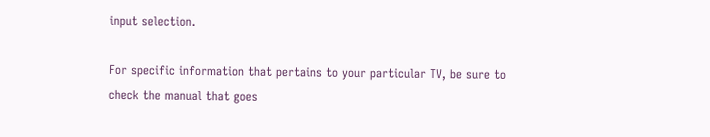input selection.

For specific information that pertains to your particular TV, be sure to check the manual that goes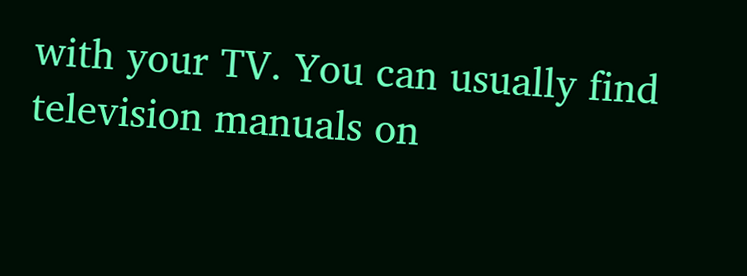with your TV. You can usually find television manuals on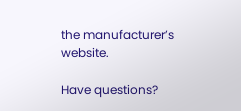the manufacturer’s website.

Have questions?